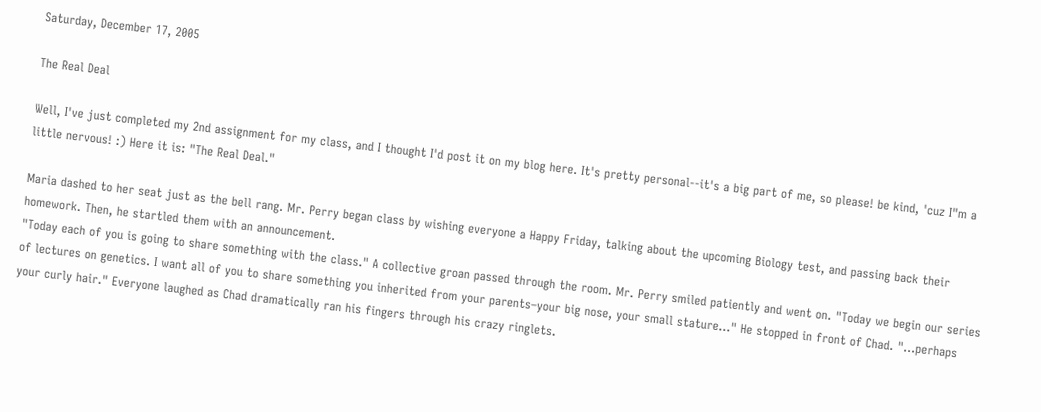Saturday, December 17, 2005

The Real Deal

Well, I've just completed my 2nd assignment for my class, and I thought I'd post it on my blog here. It's pretty personal--it's a big part of me, so please! be kind, 'cuz I"m a little nervous! :) Here it is: "The Real Deal."

Maria dashed to her seat just as the bell rang. Mr. Perry began class by wishing everyone a Happy Friday, talking about the upcoming Biology test, and passing back their homework. Then, he startled them with an announcement.
"Today each of you is going to share something with the class." A collective groan passed through the room. Mr. Perry smiled patiently and went on. "Today we begin our series of lectures on genetics. I want all of you to share something you inherited from your parents–your big nose, your small stature..." He stopped in front of Chad. "...perhaps your curly hair." Everyone laughed as Chad dramatically ran his fingers through his crazy ringlets.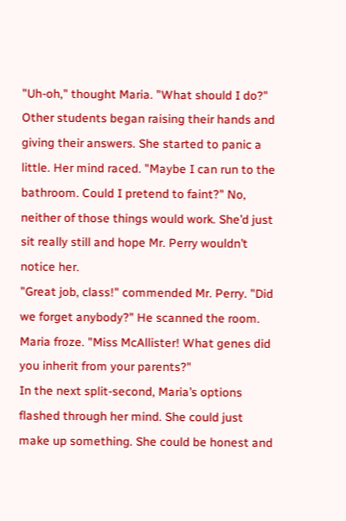"Uh-oh," thought Maria. "What should I do?" Other students began raising their hands and giving their answers. She started to panic a little. Her mind raced. "Maybe I can run to the bathroom. Could I pretend to faint?" No, neither of those things would work. She’d just sit really still and hope Mr. Perry wouldn’t notice her.
"Great job, class!" commended Mr. Perry. "Did we forget anybody?" He scanned the room. Maria froze. "Miss McAllister! What genes did you inherit from your parents?"
In the next split-second, Maria’s options flashed through her mind. She could just make up something. She could be honest and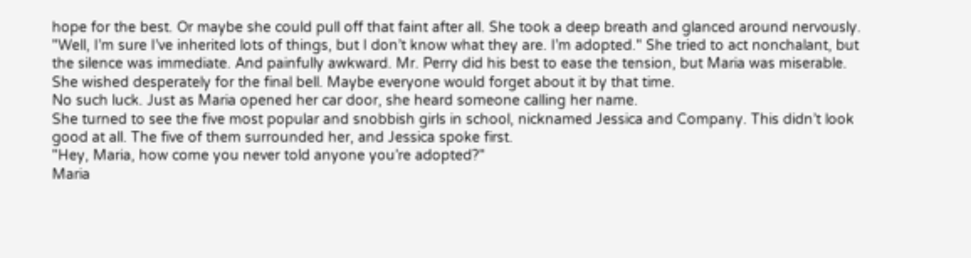hope for the best. Or maybe she could pull off that faint after all. She took a deep breath and glanced around nervously.
"Well, I’m sure I’ve inherited lots of things, but I don’t know what they are. I’m adopted." She tried to act nonchalant, but the silence was immediate. And painfully awkward. Mr. Perry did his best to ease the tension, but Maria was miserable. She wished desperately for the final bell. Maybe everyone would forget about it by that time.
No such luck. Just as Maria opened her car door, she heard someone calling her name.
She turned to see the five most popular and snobbish girls in school, nicknamed Jessica and Company. This didn’t look good at all. The five of them surrounded her, and Jessica spoke first.
"Hey, Maria, how come you never told anyone you’re adopted?"
Maria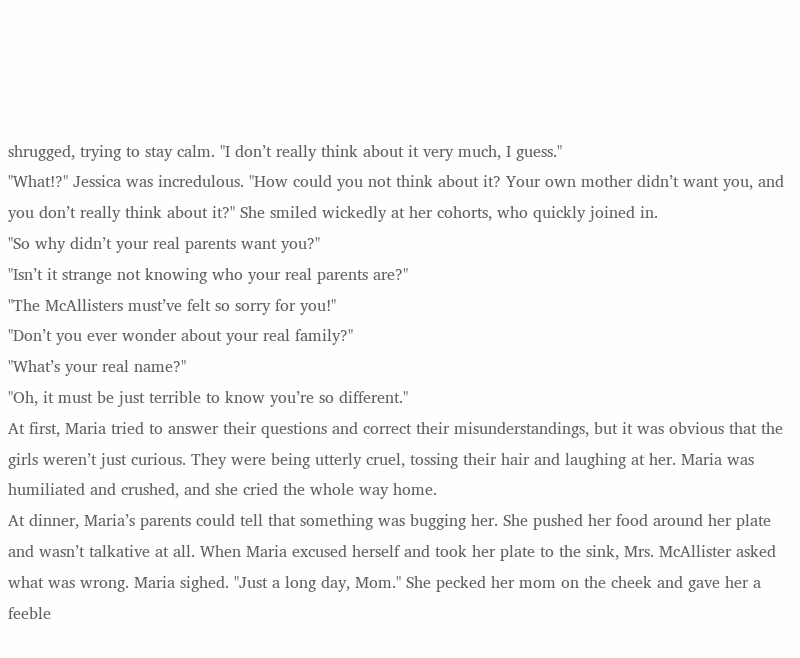shrugged, trying to stay calm. "I don’t really think about it very much, I guess."
"What!?" Jessica was incredulous. "How could you not think about it? Your own mother didn’t want you, and you don’t really think about it?" She smiled wickedly at her cohorts, who quickly joined in.
"So why didn’t your real parents want you?"
"Isn’t it strange not knowing who your real parents are?"
"The McAllisters must’ve felt so sorry for you!"
"Don’t you ever wonder about your real family?"
"What’s your real name?"
"Oh, it must be just terrible to know you’re so different."
At first, Maria tried to answer their questions and correct their misunderstandings, but it was obvious that the girls weren’t just curious. They were being utterly cruel, tossing their hair and laughing at her. Maria was humiliated and crushed, and she cried the whole way home.
At dinner, Maria’s parents could tell that something was bugging her. She pushed her food around her plate and wasn’t talkative at all. When Maria excused herself and took her plate to the sink, Mrs. McAllister asked what was wrong. Maria sighed. "Just a long day, Mom." She pecked her mom on the cheek and gave her a feeble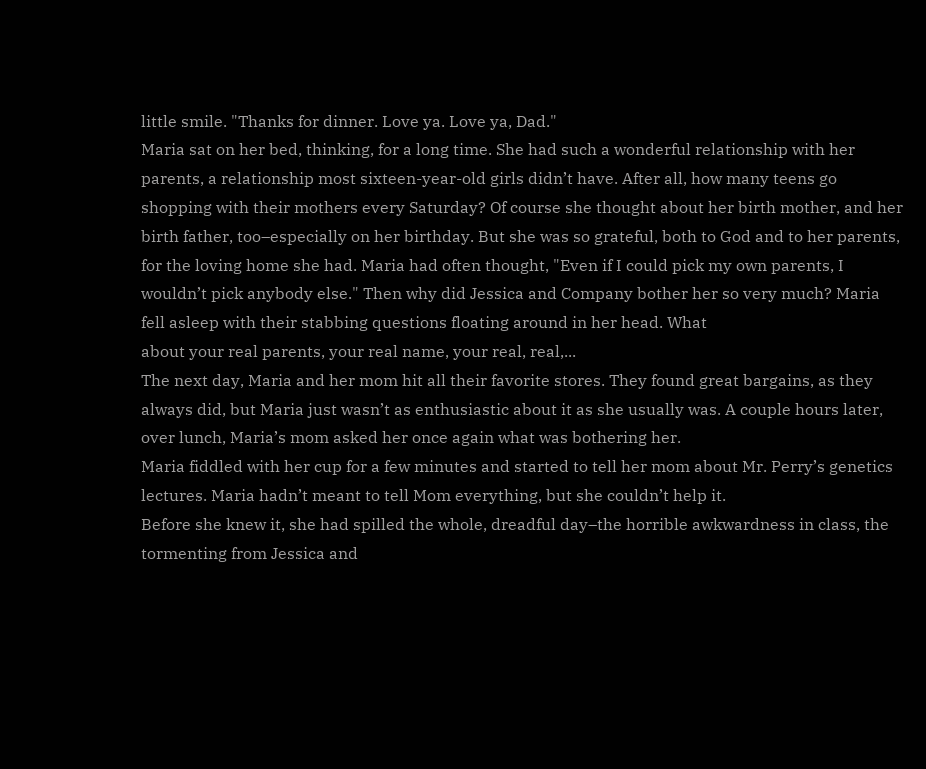little smile. "Thanks for dinner. Love ya. Love ya, Dad."
Maria sat on her bed, thinking, for a long time. She had such a wonderful relationship with her parents, a relationship most sixteen-year-old girls didn’t have. After all, how many teens go shopping with their mothers every Saturday? Of course she thought about her birth mother, and her birth father, too–especially on her birthday. But she was so grateful, both to God and to her parents, for the loving home she had. Maria had often thought, "Even if I could pick my own parents, I wouldn’t pick anybody else." Then why did Jessica and Company bother her so very much? Maria fell asleep with their stabbing questions floating around in her head. What
about your real parents, your real name, your real, real,...
The next day, Maria and her mom hit all their favorite stores. They found great bargains, as they always did, but Maria just wasn’t as enthusiastic about it as she usually was. A couple hours later, over lunch, Maria’s mom asked her once again what was bothering her.
Maria fiddled with her cup for a few minutes and started to tell her mom about Mr. Perry’s genetics lectures. Maria hadn’t meant to tell Mom everything, but she couldn’t help it.
Before she knew it, she had spilled the whole, dreadful day–the horrible awkwardness in class, the tormenting from Jessica and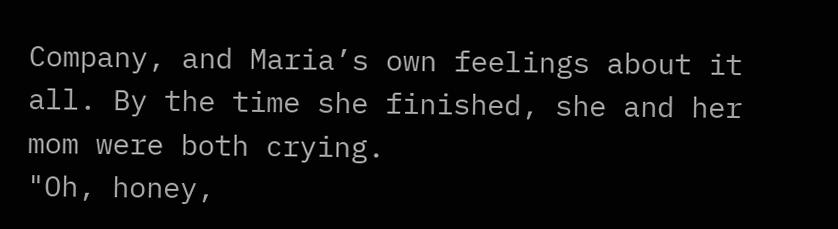Company, and Maria’s own feelings about it all. By the time she finished, she and her mom were both crying.
"Oh, honey,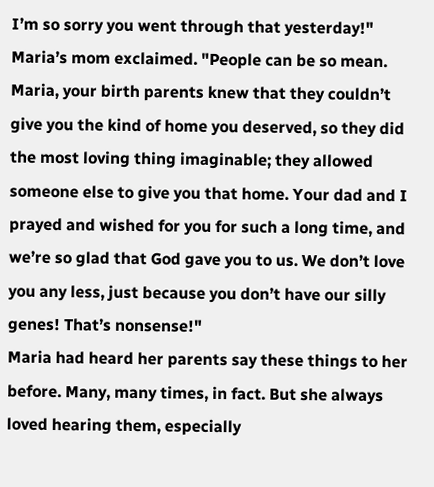I’m so sorry you went through that yesterday!" Maria’s mom exclaimed. "People can be so mean. Maria, your birth parents knew that they couldn’t give you the kind of home you deserved, so they did the most loving thing imaginable; they allowed someone else to give you that home. Your dad and I prayed and wished for you for such a long time, and we’re so glad that God gave you to us. We don’t love you any less, just because you don’t have our silly genes! That’s nonsense!"
Maria had heard her parents say these things to her before. Many, many times, in fact. But she always loved hearing them, especially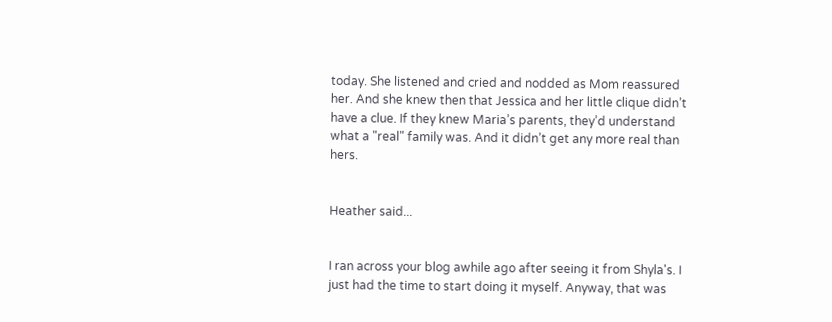today. She listened and cried and nodded as Mom reassured her. And she knew then that Jessica and her little clique didn’t have a clue. If they knew Maria’s parents, they’d understand what a "real" family was. And it didn’t get any more real than hers.


Heather said...


I ran across your blog awhile ago after seeing it from Shyla's. I just had the time to start doing it myself. Anyway, that was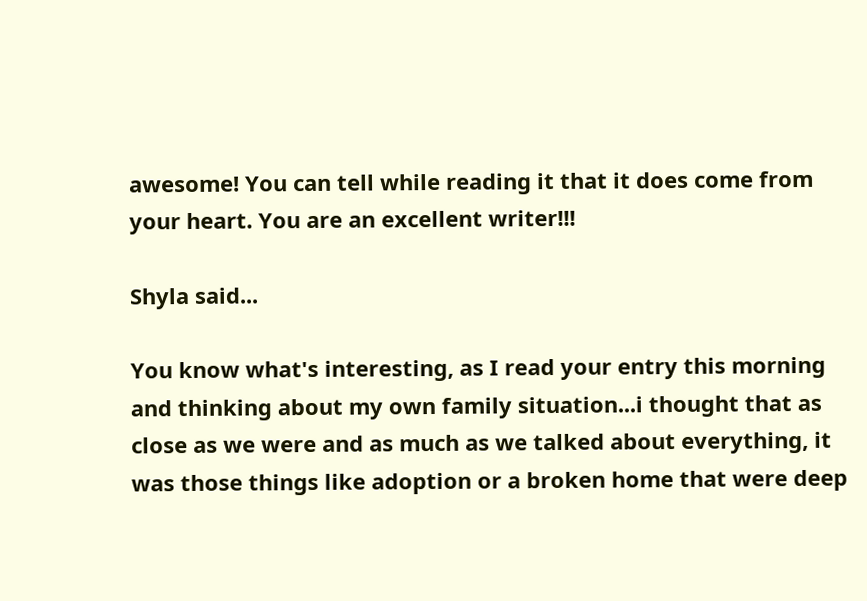awesome! You can tell while reading it that it does come from your heart. You are an excellent writer!!!

Shyla said...

You know what's interesting, as I read your entry this morning and thinking about my own family situation...i thought that as close as we were and as much as we talked about everything, it was those things like adoption or a broken home that were deep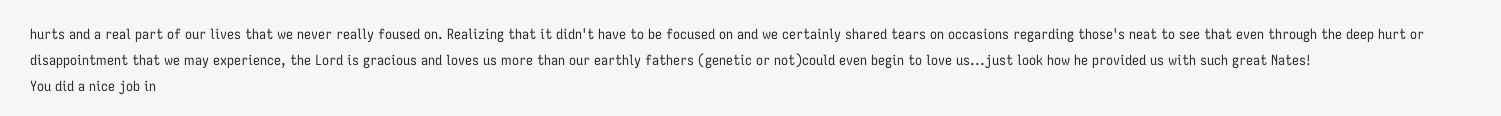hurts and a real part of our lives that we never really foused on. Realizing that it didn't have to be focused on and we certainly shared tears on occasions regarding those's neat to see that even through the deep hurt or disappointment that we may experience, the Lord is gracious and loves us more than our earthly fathers (genetic or not)could even begin to love us...just look how he provided us with such great Nates!
You did a nice job in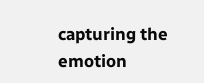capturing the emotion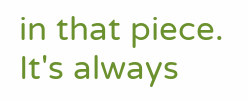in that piece. It's always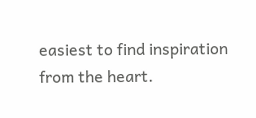easiest to find inspiration from the heart.